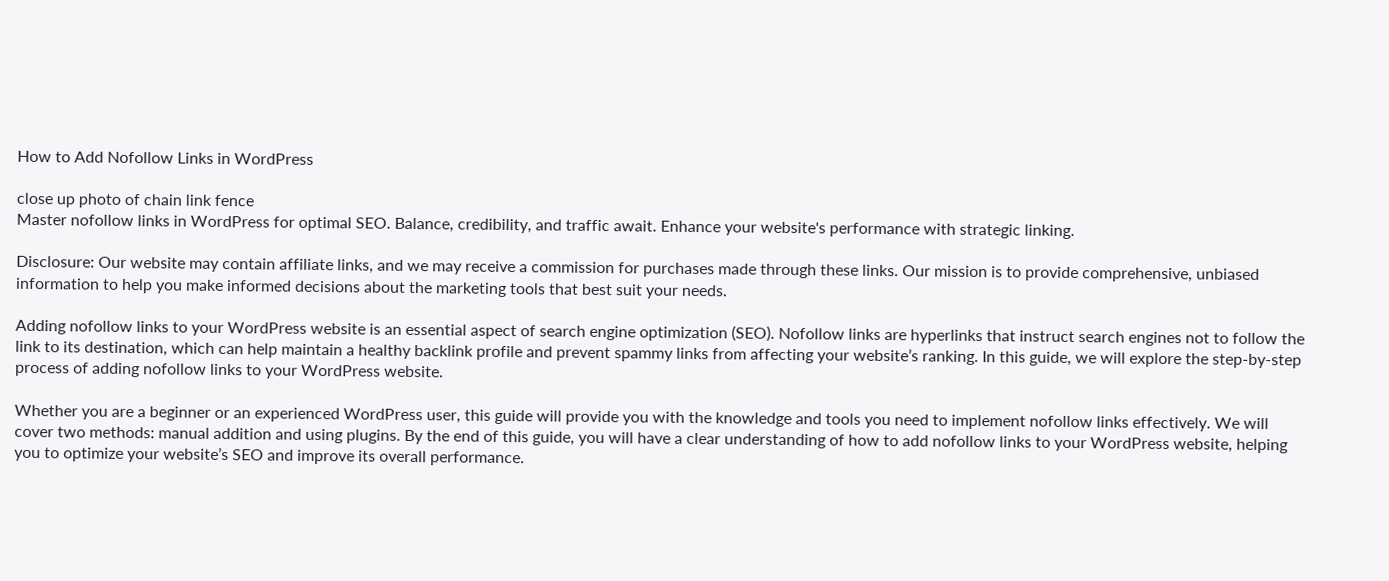How to Add Nofollow Links in WordPress

close up photo of chain link fence
Master nofollow links in WordPress for optimal SEO. Balance, credibility, and traffic await. Enhance your website's performance with strategic linking.

Disclosure: Our website may contain affiliate links, and we may receive a commission for purchases made through these links. Our mission is to provide comprehensive, unbiased information to help you make informed decisions about the marketing tools that best suit your needs.

Adding nofollow links to your WordPress website is an essential aspect of search engine optimization (SEO). Nofollow links are hyperlinks that instruct search engines not to follow the link to its destination, which can help maintain a healthy backlink profile and prevent spammy links from affecting your website’s ranking. In this guide, we will explore the step-by-step process of adding nofollow links to your WordPress website.

Whether you are a beginner or an experienced WordPress user, this guide will provide you with the knowledge and tools you need to implement nofollow links effectively. We will cover two methods: manual addition and using plugins. By the end of this guide, you will have a clear understanding of how to add nofollow links to your WordPress website, helping you to optimize your website’s SEO and improve its overall performance.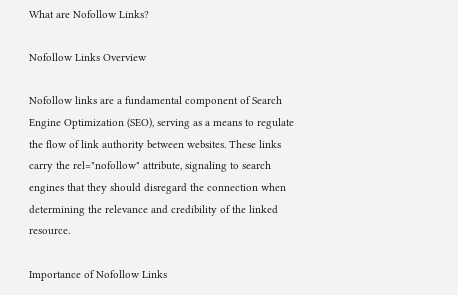What are Nofollow Links?

Nofollow Links Overview

Nofollow links are a fundamental component of Search Engine Optimization (SEO), serving as a means to regulate the flow of link authority between websites. These links carry the rel="nofollow" attribute, signaling to search engines that they should disregard the connection when determining the relevance and credibility of the linked resource.

Importance of Nofollow Links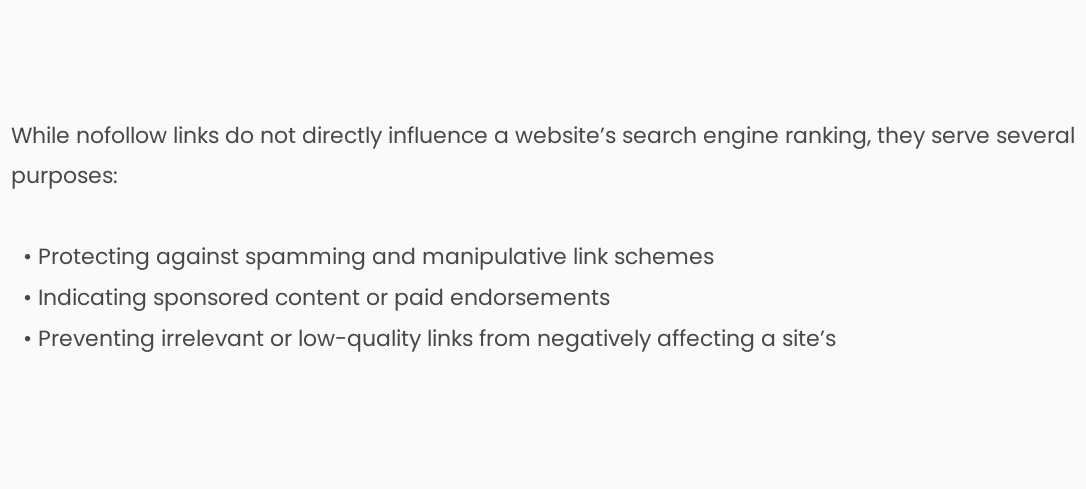While nofollow links do not directly influence a website’s search engine ranking, they serve several purposes:

  • Protecting against spamming and manipulative link schemes
  • Indicating sponsored content or paid endorsements
  • Preventing irrelevant or low-quality links from negatively affecting a site’s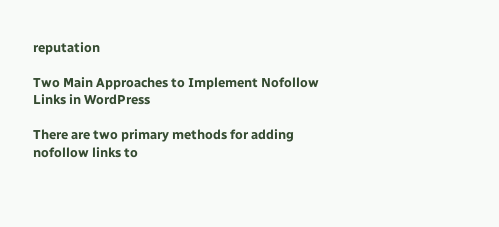reputation

Two Main Approaches to Implement Nofollow Links in WordPress

There are two primary methods for adding nofollow links to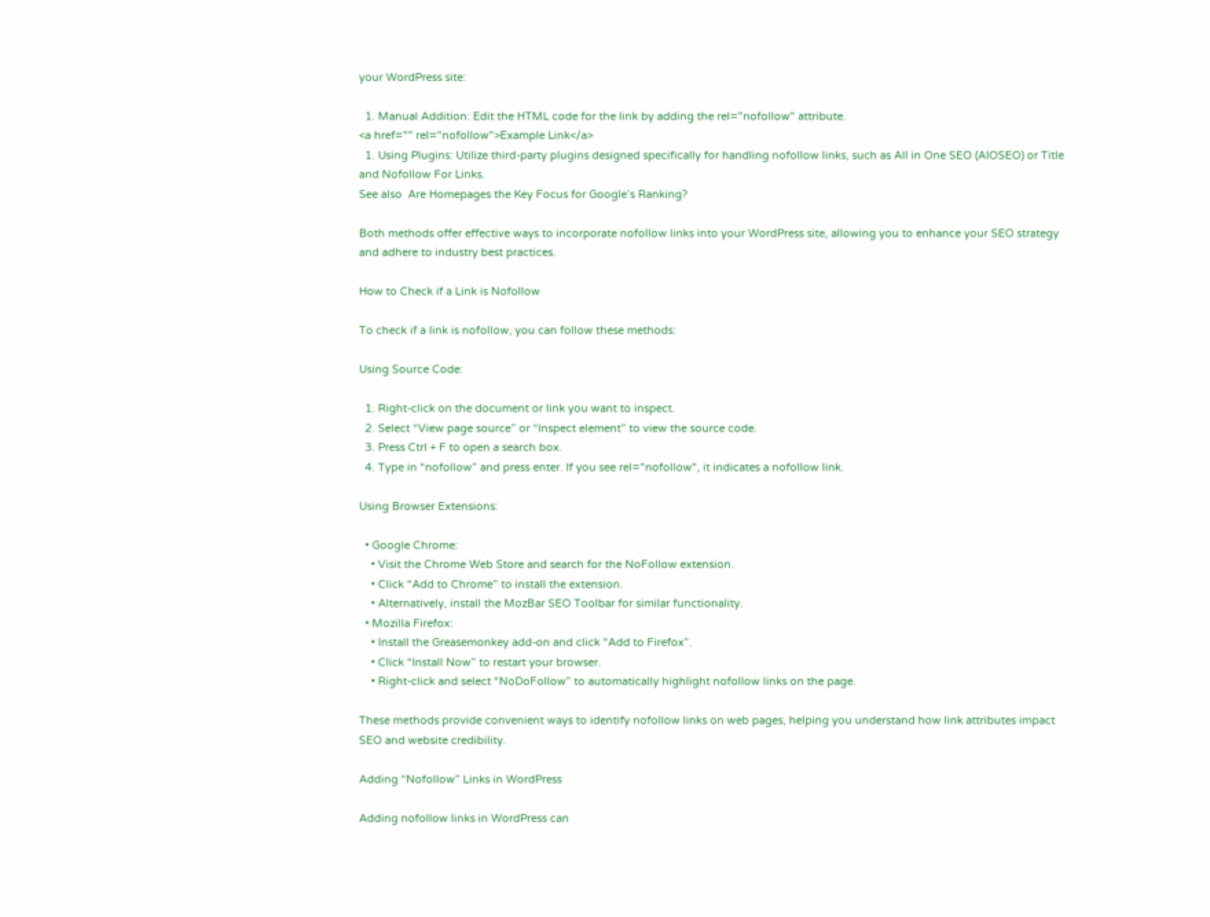your WordPress site:

  1. Manual Addition: Edit the HTML code for the link by adding the rel="nofollow" attribute.
<a href="" rel="nofollow">Example Link</a>
  1. Using Plugins: Utilize third-party plugins designed specifically for handling nofollow links, such as All in One SEO (AIOSEO) or Title and Nofollow For Links.
See also  Are Homepages the Key Focus for Google’s Ranking?

Both methods offer effective ways to incorporate nofollow links into your WordPress site, allowing you to enhance your SEO strategy and adhere to industry best practices.

How to Check if a Link is Nofollow

To check if a link is nofollow, you can follow these methods:

Using Source Code:

  1. Right-click on the document or link you want to inspect.
  2. Select “View page source” or “Inspect element” to view the source code.
  3. Press Ctrl + F to open a search box.
  4. Type in “nofollow” and press enter. If you see rel="nofollow", it indicates a nofollow link.

Using Browser Extensions:

  • Google Chrome:
    • Visit the Chrome Web Store and search for the NoFollow extension.
    • Click “Add to Chrome” to install the extension.
    • Alternatively, install the MozBar SEO Toolbar for similar functionality.
  • Mozilla Firefox:
    • Install the Greasemonkey add-on and click “Add to Firefox”.
    • Click “Install Now” to restart your browser.
    • Right-click and select “NoDoFollow” to automatically highlight nofollow links on the page.

These methods provide convenient ways to identify nofollow links on web pages, helping you understand how link attributes impact SEO and website credibility.

Adding “Nofollow” Links in WordPress

Adding nofollow links in WordPress can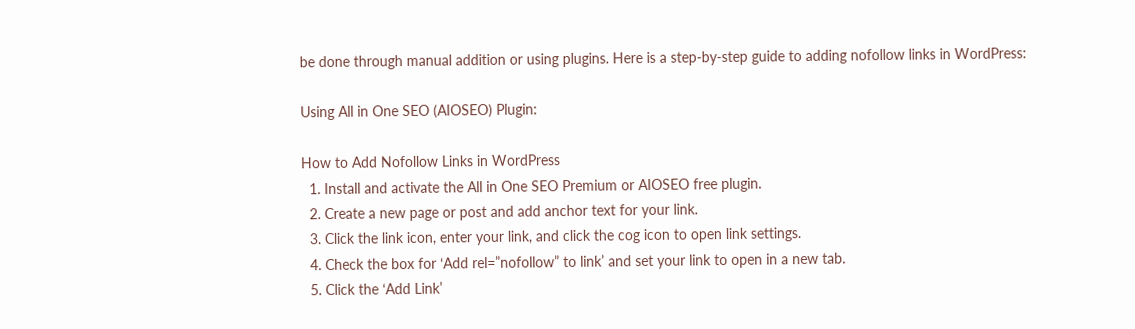be done through manual addition or using plugins. Here is a step-by-step guide to adding nofollow links in WordPress:

Using All in One SEO (AIOSEO) Plugin:

How to Add Nofollow Links in WordPress
  1. Install and activate the All in One SEO Premium or AIOSEO free plugin.
  2. Create a new page or post and add anchor text for your link.
  3. Click the link icon, enter your link, and click the cog icon to open link settings.
  4. Check the box for ‘Add rel=”nofollow” to link’ and set your link to open in a new tab.
  5. Click the ‘Add Link’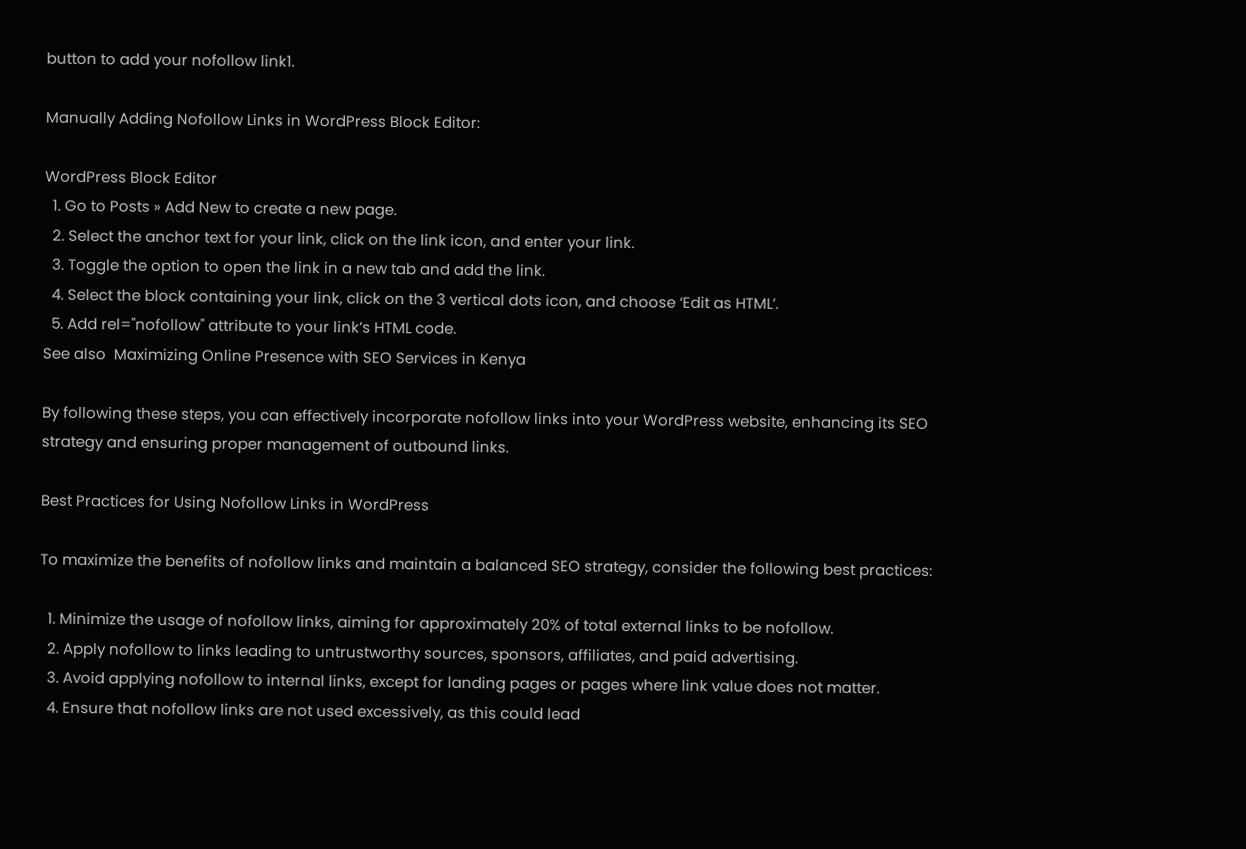button to add your nofollow link1.

Manually Adding Nofollow Links in WordPress Block Editor:

WordPress Block Editor
  1. Go to Posts » Add New to create a new page.
  2. Select the anchor text for your link, click on the link icon, and enter your link.
  3. Toggle the option to open the link in a new tab and add the link.
  4. Select the block containing your link, click on the 3 vertical dots icon, and choose ‘Edit as HTML’.
  5. Add rel="nofollow" attribute to your link’s HTML code.
See also  Maximizing Online Presence with SEO Services in Kenya

By following these steps, you can effectively incorporate nofollow links into your WordPress website, enhancing its SEO strategy and ensuring proper management of outbound links.

Best Practices for Using Nofollow Links in WordPress

To maximize the benefits of nofollow links and maintain a balanced SEO strategy, consider the following best practices:

  1. Minimize the usage of nofollow links, aiming for approximately 20% of total external links to be nofollow.
  2. Apply nofollow to links leading to untrustworthy sources, sponsors, affiliates, and paid advertising.
  3. Avoid applying nofollow to internal links, except for landing pages or pages where link value does not matter.
  4. Ensure that nofollow links are not used excessively, as this could lead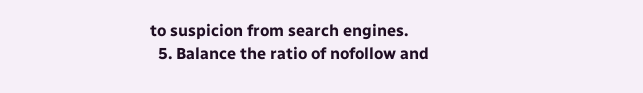to suspicion from search engines.
  5. Balance the ratio of nofollow and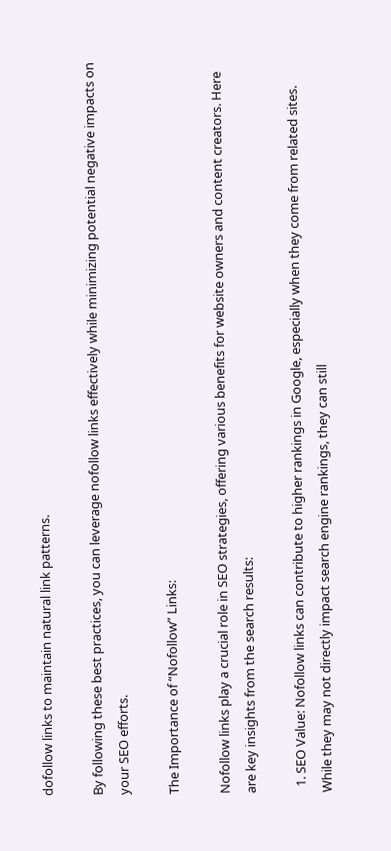dofollow links to maintain natural link patterns.

By following these best practices, you can leverage nofollow links effectively while minimizing potential negative impacts on your SEO efforts.

The Importance of “Nofollow” Links:

Nofollow links play a crucial role in SEO strategies, offering various benefits for website owners and content creators. Here are key insights from the search results:

  1. SEO Value: Nofollow links can contribute to higher rankings in Google, especially when they come from related sites. While they may not directly impact search engine rankings, they can still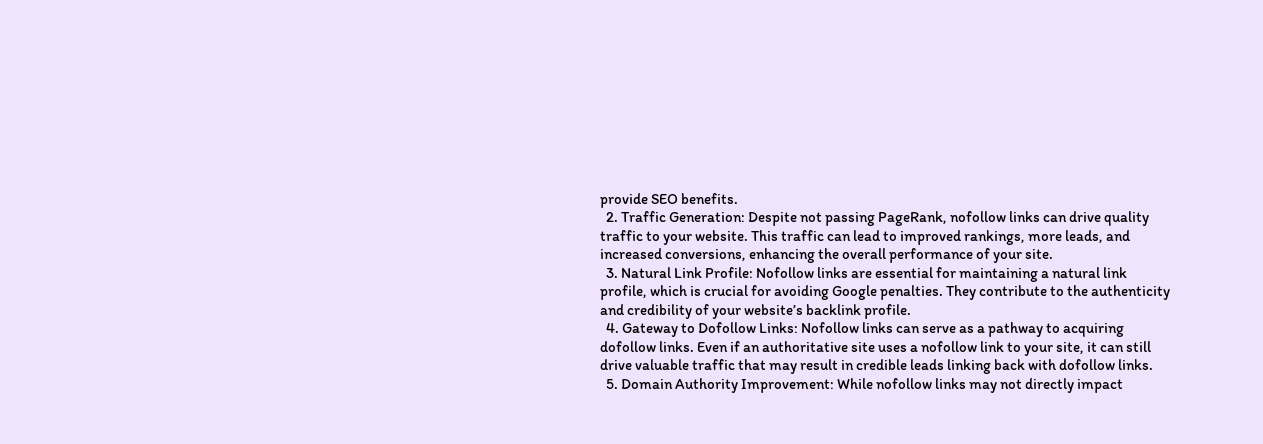provide SEO benefits.
  2. Traffic Generation: Despite not passing PageRank, nofollow links can drive quality traffic to your website. This traffic can lead to improved rankings, more leads, and increased conversions, enhancing the overall performance of your site.
  3. Natural Link Profile: Nofollow links are essential for maintaining a natural link profile, which is crucial for avoiding Google penalties. They contribute to the authenticity and credibility of your website’s backlink profile.
  4. Gateway to Dofollow Links: Nofollow links can serve as a pathway to acquiring dofollow links. Even if an authoritative site uses a nofollow link to your site, it can still drive valuable traffic that may result in credible leads linking back with dofollow links.
  5. Domain Authority Improvement: While nofollow links may not directly impact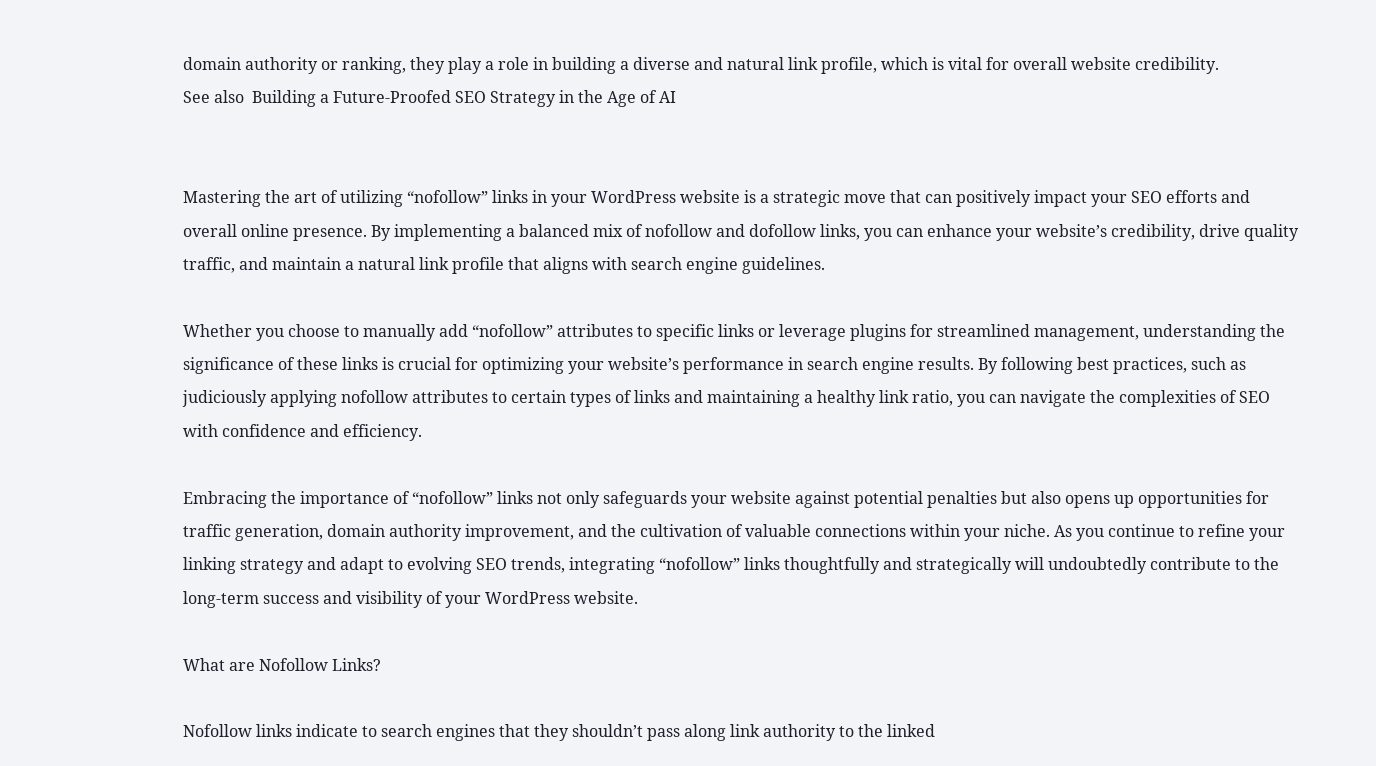domain authority or ranking, they play a role in building a diverse and natural link profile, which is vital for overall website credibility.
See also  Building a Future-Proofed SEO Strategy in the Age of AI


Mastering the art of utilizing “nofollow” links in your WordPress website is a strategic move that can positively impact your SEO efforts and overall online presence. By implementing a balanced mix of nofollow and dofollow links, you can enhance your website’s credibility, drive quality traffic, and maintain a natural link profile that aligns with search engine guidelines.

Whether you choose to manually add “nofollow” attributes to specific links or leverage plugins for streamlined management, understanding the significance of these links is crucial for optimizing your website’s performance in search engine results. By following best practices, such as judiciously applying nofollow attributes to certain types of links and maintaining a healthy link ratio, you can navigate the complexities of SEO with confidence and efficiency.

Embracing the importance of “nofollow” links not only safeguards your website against potential penalties but also opens up opportunities for traffic generation, domain authority improvement, and the cultivation of valuable connections within your niche. As you continue to refine your linking strategy and adapt to evolving SEO trends, integrating “nofollow” links thoughtfully and strategically will undoubtedly contribute to the long-term success and visibility of your WordPress website.

What are Nofollow Links?

Nofollow links indicate to search engines that they shouldn’t pass along link authority to the linked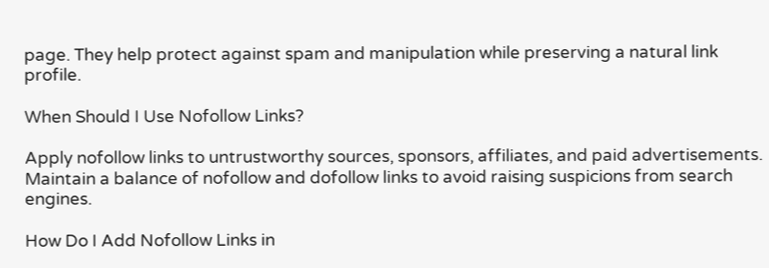page. They help protect against spam and manipulation while preserving a natural link profile.

When Should I Use Nofollow Links?

Apply nofollow links to untrustworthy sources, sponsors, affiliates, and paid advertisements. Maintain a balance of nofollow and dofollow links to avoid raising suspicions from search engines.

How Do I Add Nofollow Links in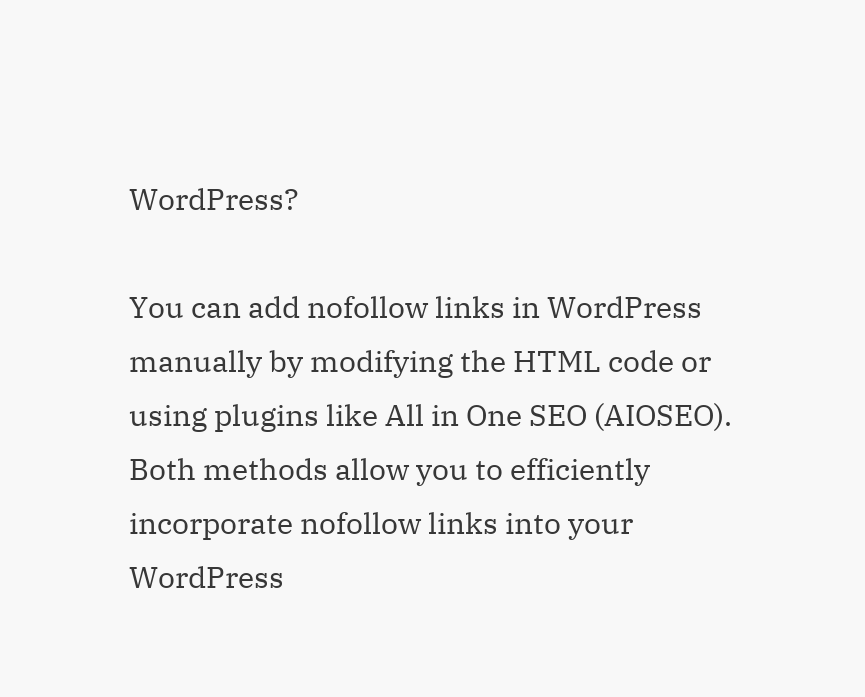WordPress?

You can add nofollow links in WordPress manually by modifying the HTML code or using plugins like All in One SEO (AIOSEO). Both methods allow you to efficiently incorporate nofollow links into your WordPress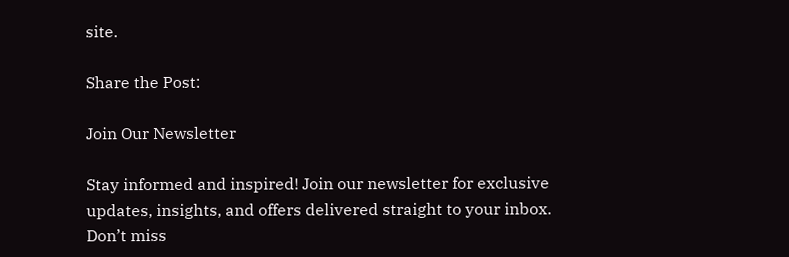site.

Share the Post:

Join Our Newsletter

Stay informed and inspired! Join our newsletter for exclusive updates, insights, and offers delivered straight to your inbox. Don’t miss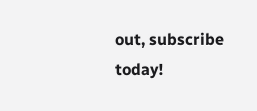out, subscribe today!